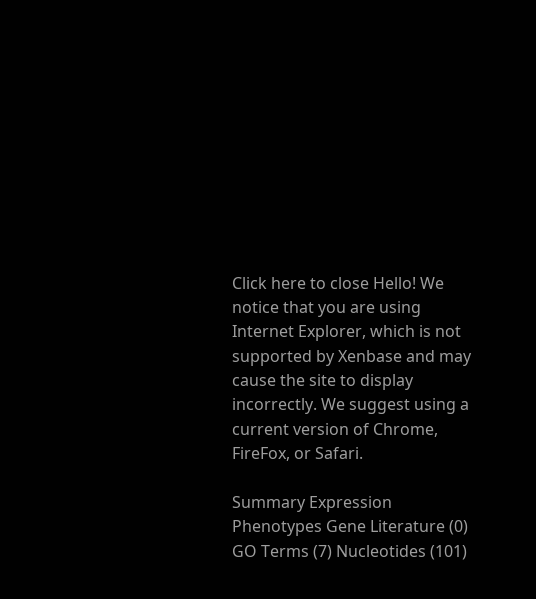Click here to close Hello! We notice that you are using Internet Explorer, which is not supported by Xenbase and may cause the site to display incorrectly. We suggest using a current version of Chrome, FireFox, or Safari.

Summary Expression Phenotypes Gene Literature (0) GO Terms (7) Nucleotides (101)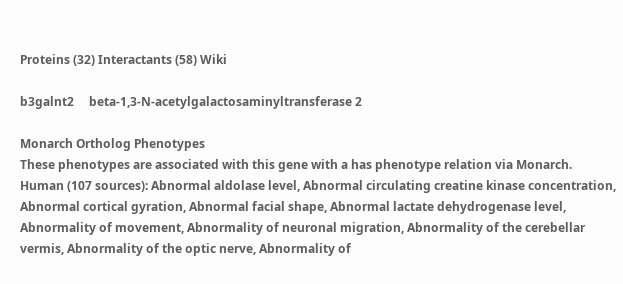Proteins (32) Interactants (58) Wiki

b3galnt2     beta-1,3-N-acetylgalactosaminyltransferase 2

Monarch Ortholog Phenotypes
These phenotypes are associated with this gene with a has phenotype relation via Monarch.
Human (107 sources): Abnormal aldolase level, Abnormal circulating creatine kinase concentration, Abnormal cortical gyration, Abnormal facial shape, Abnormal lactate dehydrogenase level, Abnormality of movement, Abnormality of neuronal migration, Abnormality of the cerebellar vermis, Abnormality of the optic nerve, Abnormality of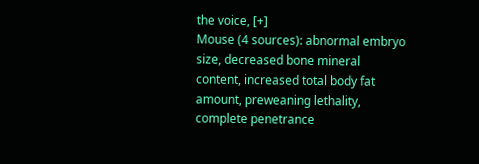the voice, [+]
Mouse (4 sources): abnormal embryo size, decreased bone mineral content, increased total body fat amount, preweaning lethality, complete penetrance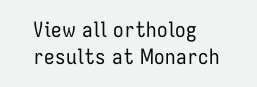View all ortholog results at Monarch